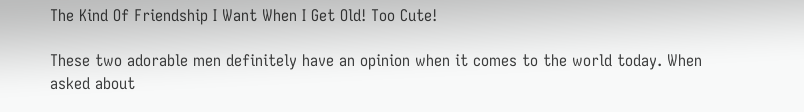The Kind Of Friendship I Want When I Get Old! Too Cute!

These two adorable men definitely have an opinion when it comes to the world today. When asked about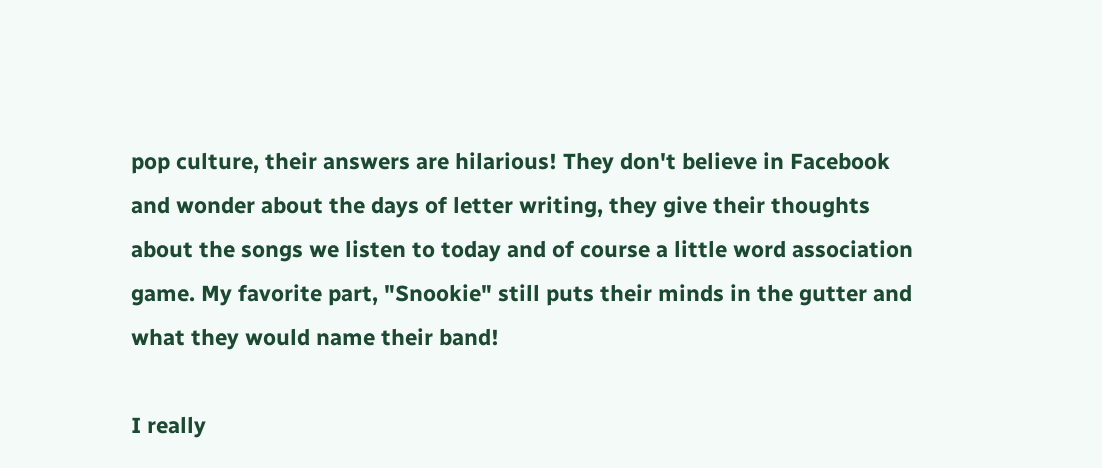pop culture, their answers are hilarious! They don't believe in Facebook and wonder about the days of letter writing, they give their thoughts about the songs we listen to today and of course a little word association game. My favorite part, "Snookie" still puts their minds in the gutter and what they would name their band!

I really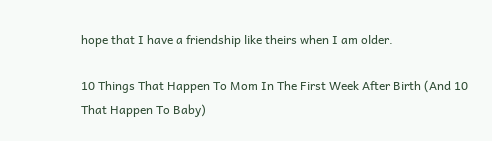hope that I have a friendship like theirs when I am older.

10 Things That Happen To Mom In The First Week After Birth (And 10 That Happen To Baby)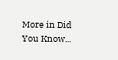More in Did You Know...